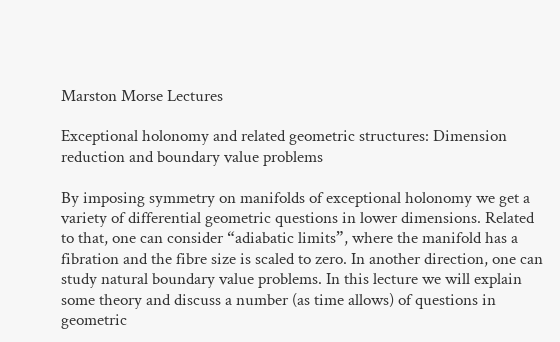Marston Morse Lectures

Exceptional holonomy and related geometric structures: Dimension reduction and boundary value problems

By imposing symmetry on manifolds of exceptional holonomy we get a variety of differential geometric questions in lower dimensions. Related to that, one can consider “adiabatic limits”, where the manifold has a fibration and the fibre size is scaled to zero. In another direction, one can study natural boundary value problems. In this lecture we will explain some theory and discuss a number (as time allows) of questions in geometric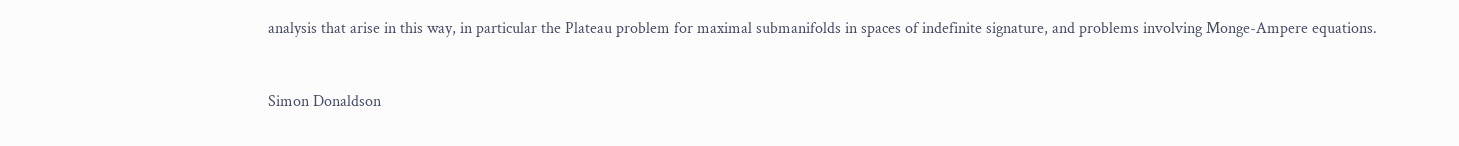analysis that arise in this way, in particular the Plateau problem for maximal submanifolds in spaces of indefinite signature, and problems involving Monge-Ampere equations.


Simon Donaldson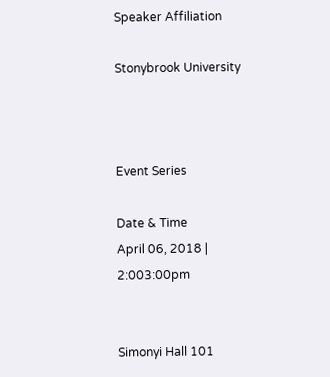Speaker Affiliation

Stonybrook University



Event Series

Date & Time
April 06, 2018 | 2:003:00pm


Simonyi Hall 101